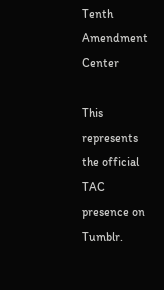Tenth Amendment Center

This represents the official TAC presence on Tumblr.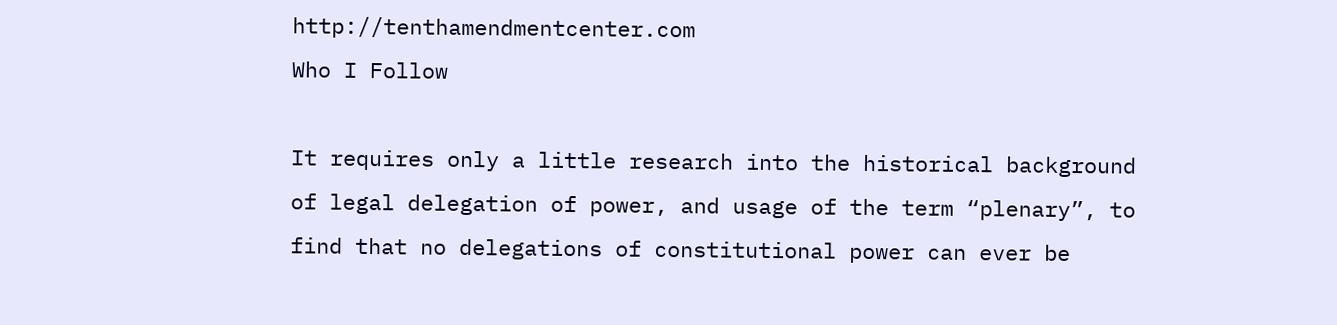http://tenthamendmentcenter.com
Who I Follow

It requires only a little research into the historical background of legal delegation of power, and usage of the term “plenary”, to find that no delegations of constitutional power can ever be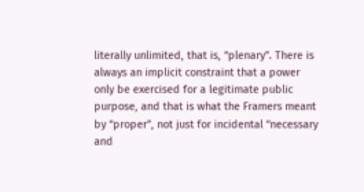literally unlimited, that is, “plenary”. There is always an implicit constraint that a power only be exercised for a legitimate public purpose, and that is what the Framers meant by “proper”, not just for incidental “necessary and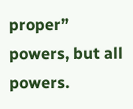proper” powers, but all powers.